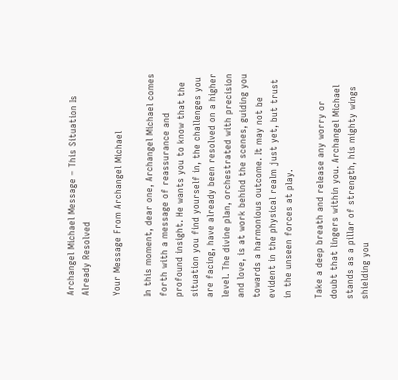Archangel Michael Message – This Situation Is Already Resolved

Your Message From Archangel Michael

In this moment, dear one, Archangel Michael comes forth with a message of reassurance and profound insight. He wants you to know that the situation you find yourself in, the challenges you are facing, have already been resolved on a higher level. The divine plan, orchestrated with precision and love, is at work behind the scenes, guiding you towards a harmonious outcome. It may not be evident in the physical realm just yet, but trust in the unseen forces at play.

Take a deep breath and release any worry or doubt that lingers within you. Archangel Michael stands as a pillar of strength, his mighty wings shielding you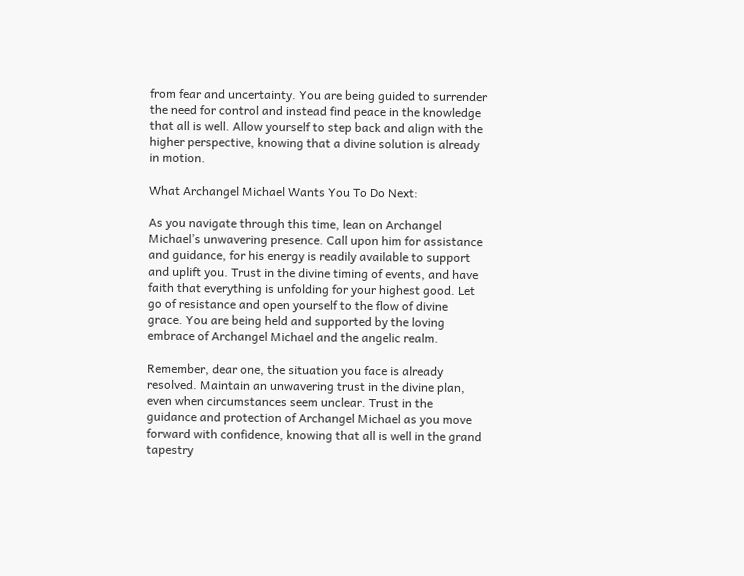from fear and uncertainty. You are being guided to surrender the need for control and instead find peace in the knowledge that all is well. Allow yourself to step back and align with the higher perspective, knowing that a divine solution is already in motion.

What Archangel Michael Wants You To Do Next:

As you navigate through this time, lean on Archangel Michael’s unwavering presence. Call upon him for assistance and guidance, for his energy is readily available to support and uplift you. Trust in the divine timing of events, and have faith that everything is unfolding for your highest good. Let go of resistance and open yourself to the flow of divine grace. You are being held and supported by the loving embrace of Archangel Michael and the angelic realm.

Remember, dear one, the situation you face is already resolved. Maintain an unwavering trust in the divine plan, even when circumstances seem unclear. Trust in the guidance and protection of Archangel Michael as you move forward with confidence, knowing that all is well in the grand tapestry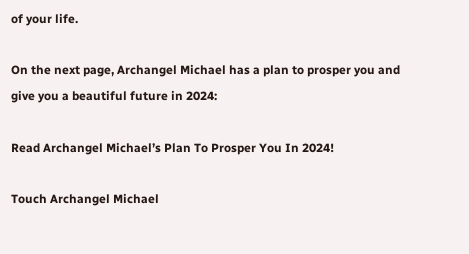of your life.

On the next page, Archangel Michael has a plan to prosper you and give you a beautiful future in 2024:

Read Archangel Michael’s Plan To Prosper You In 2024!

Touch Archangel Michael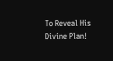To Reveal His Divine Plan!